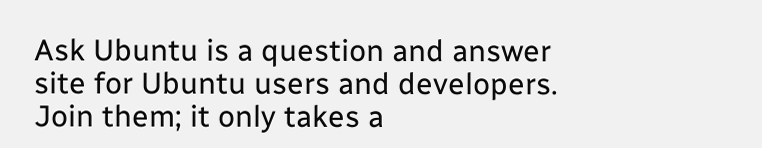Ask Ubuntu is a question and answer site for Ubuntu users and developers. Join them; it only takes a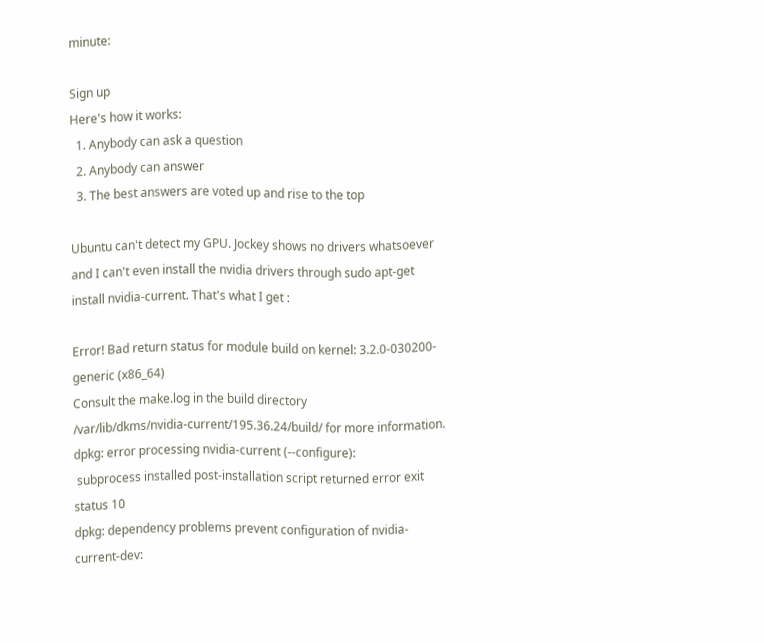minute:

Sign up
Here's how it works:
  1. Anybody can ask a question
  2. Anybody can answer
  3. The best answers are voted up and rise to the top

Ubuntu can't detect my GPU. Jockey shows no drivers whatsoever and I can't even install the nvidia drivers through sudo apt-get install nvidia-current. That's what I get :

Error! Bad return status for module build on kernel: 3.2.0-030200-generic (x86_64)
Consult the make.log in the build directory
/var/lib/dkms/nvidia-current/195.36.24/build/ for more information.
dpkg: error processing nvidia-current (--configure):
 subprocess installed post-installation script returned error exit status 10
dpkg: dependency problems prevent configuration of nvidia-current-dev: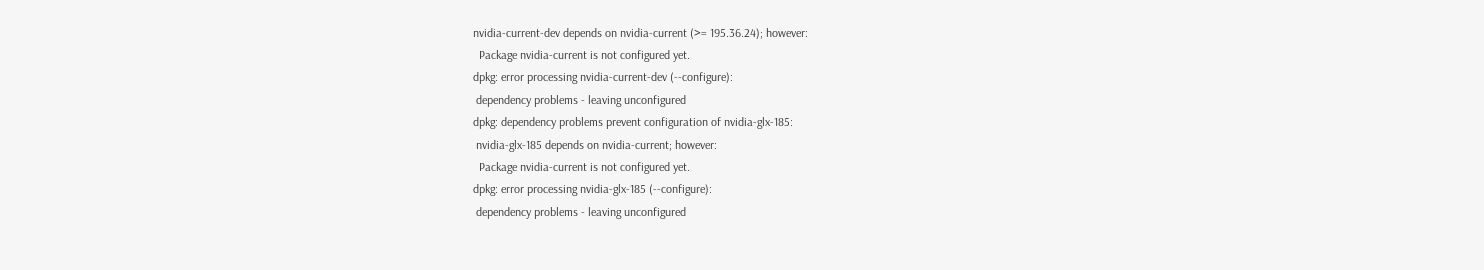nvidia-current-dev depends on nvidia-current (>= 195.36.24); however:
  Package nvidia-current is not configured yet.
dpkg: error processing nvidia-current-dev (--configure):
 dependency problems - leaving unconfigured
dpkg: dependency problems prevent configuration of nvidia-glx-185:
 nvidia-glx-185 depends on nvidia-current; however:
  Package nvidia-current is not configured yet.
dpkg: error processing nvidia-glx-185 (--configure):
 dependency problems - leaving unconfigured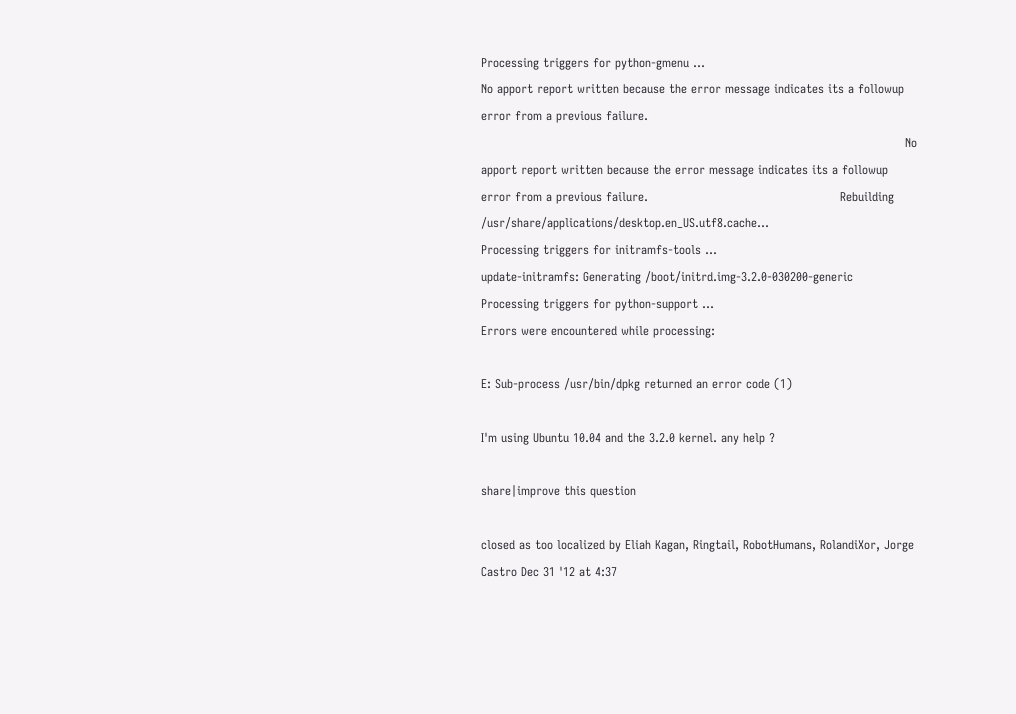Processing triggers for python-gmenu ...
No apport report written because the error message indicates its a followup error from a previous failure.
                                                                                                          No apport report written because the error message indicates its a followup error from a previous failure.                                                Rebuilding /usr/share/applications/desktop.en_US.utf8.cache...
Processing triggers for initramfs-tools ...
update-initramfs: Generating /boot/initrd.img-3.2.0-030200-generic
Processing triggers for python-support ...
Errors were encountered while processing:

E: Sub-process /usr/bin/dpkg returned an error code (1)

I'm using Ubuntu 10.04 and the 3.2.0 kernel. any help ?

share|improve this question

closed as too localized by Eliah Kagan, Ringtail, RobotHumans, RolandiXor, Jorge Castro Dec 31 '12 at 4:37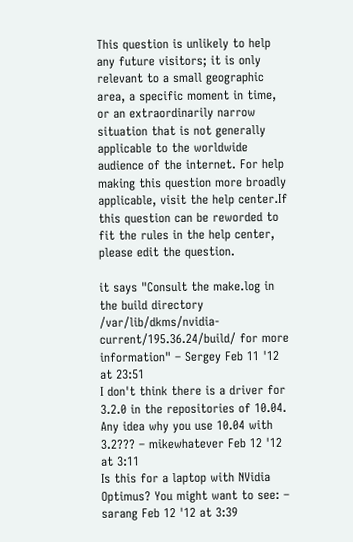This question is unlikely to help any future visitors; it is only relevant to a small geographic area, a specific moment in time, or an extraordinarily narrow situation that is not generally applicable to the worldwide audience of the internet. For help making this question more broadly applicable, visit the help center.If this question can be reworded to fit the rules in the help center, please edit the question.

it says "Consult the make.log in the build directory /var/lib/dkms/nvidia-current/195.36.24/build/ for more information" – Sergey Feb 11 '12 at 23:51
I don't think there is a driver for 3.2.0 in the repositories of 10.04. Any idea why you use 10.04 with 3.2??? – mikewhatever Feb 12 '12 at 3:11
Is this for a laptop with NVidia Optimus? You might want to see: – sarang Feb 12 '12 at 3:39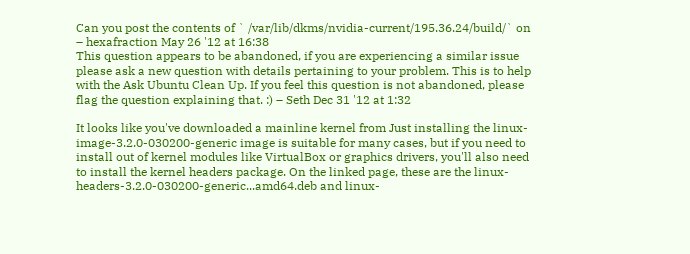Can you post the contents of ` /var/lib/dkms/nvidia-current/195.36.24/build/` on – hexafraction May 26 '12 at 16:38
This question appears to be abandoned, if you are experiencing a similar issue please ask a new question with details pertaining to your problem. This is to help with the Ask Ubuntu Clean Up. If you feel this question is not abandoned, please flag the question explaining that. :) – Seth Dec 31 '12 at 1:32

It looks like you've downloaded a mainline kernel from Just installing the linux-image-3.2.0-030200-generic image is suitable for many cases, but if you need to install out of kernel modules like VirtualBox or graphics drivers, you'll also need to install the kernel headers package. On the linked page, these are the linux-headers-3.2.0-030200-generic...amd64.deb and linux-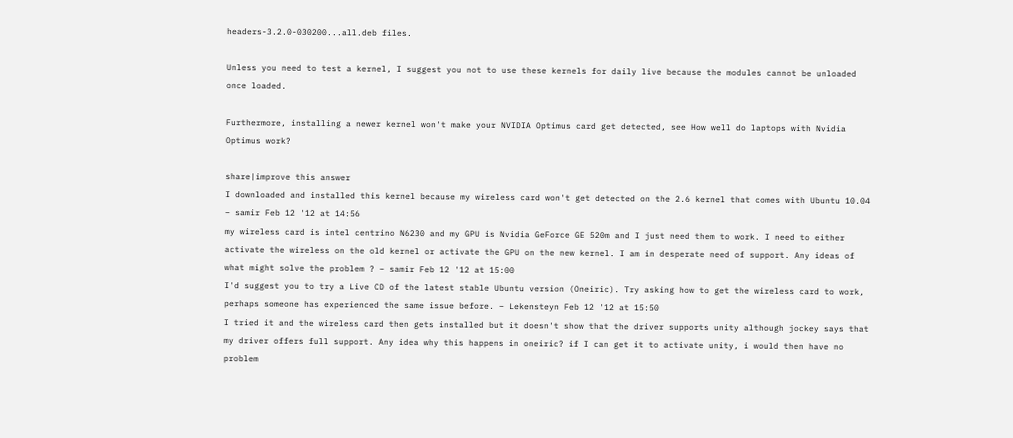headers-3.2.0-030200...all.deb files.

Unless you need to test a kernel, I suggest you not to use these kernels for daily live because the modules cannot be unloaded once loaded.

Furthermore, installing a newer kernel won't make your NVIDIA Optimus card get detected, see How well do laptops with Nvidia Optimus work?

share|improve this answer
I downloaded and installed this kernel because my wireless card won't get detected on the 2.6 kernel that comes with Ubuntu 10.04 – samir Feb 12 '12 at 14:56
my wireless card is intel centrino N6230 and my GPU is Nvidia GeForce GE 520m and I just need them to work. I need to either activate the wireless on the old kernel or activate the GPU on the new kernel. I am in desperate need of support. Any ideas of what might solve the problem ? – samir Feb 12 '12 at 15:00
I'd suggest you to try a Live CD of the latest stable Ubuntu version (Oneiric). Try asking how to get the wireless card to work, perhaps someone has experienced the same issue before. – Lekensteyn Feb 12 '12 at 15:50
I tried it and the wireless card then gets installed but it doesn't show that the driver supports unity although jockey says that my driver offers full support. Any idea why this happens in oneiric? if I can get it to activate unity, i would then have no problem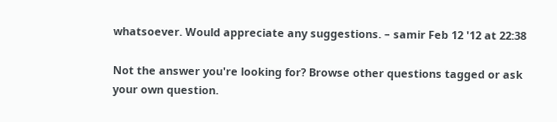whatsoever. Would appreciate any suggestions. – samir Feb 12 '12 at 22:38

Not the answer you're looking for? Browse other questions tagged or ask your own question.